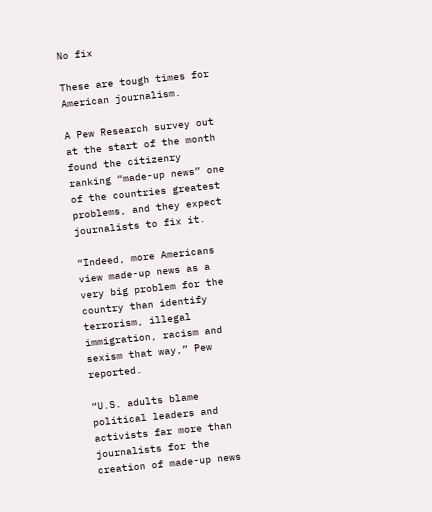No fix

These are tough times for American journalism.

A Pew Research survey out at the start of the month found the citizenry ranking “made-up news” one of the countries greatest problems, and they expect journalists to fix it.

“Indeed, more Americans view made-up news as a very big problem for the country than identify terrorism, illegal immigration, racism and sexism that way,” Pew reported.

“U.S. adults blame political leaders and activists far more than journalists for the creation of made-up news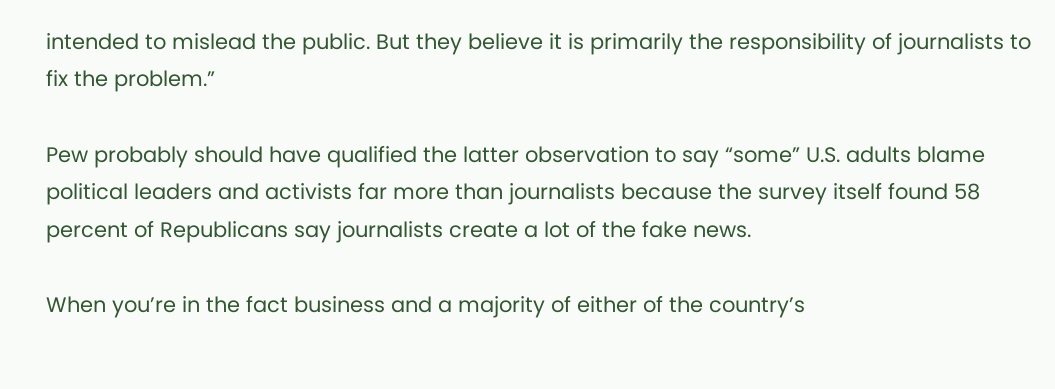intended to mislead the public. But they believe it is primarily the responsibility of journalists to fix the problem.”

Pew probably should have qualified the latter observation to say “some” U.S. adults blame political leaders and activists far more than journalists because the survey itself found 58 percent of Republicans say journalists create a lot of the fake news.

When you’re in the fact business and a majority of either of the country’s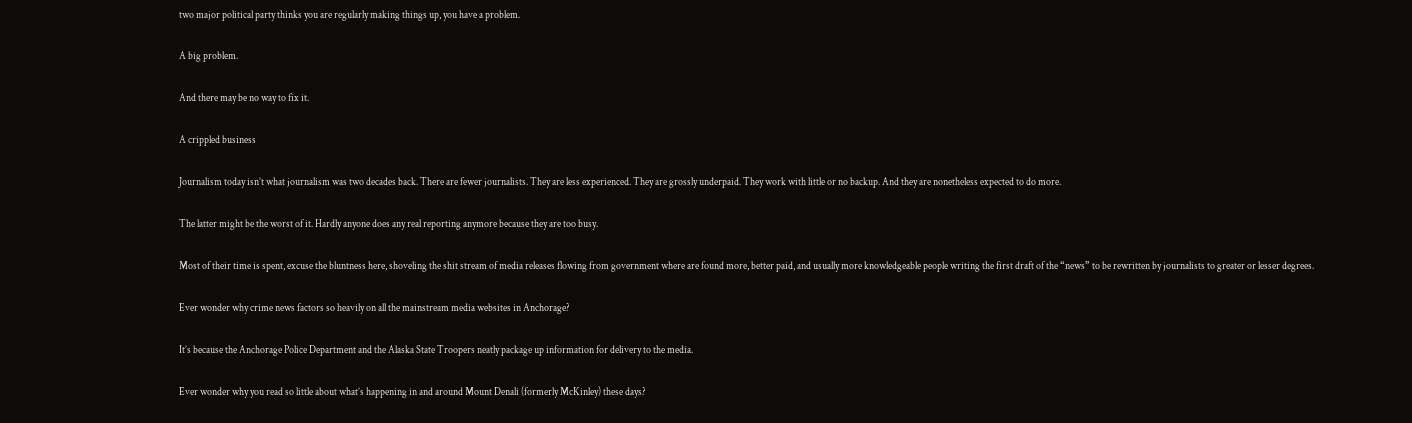two major political party thinks you are regularly making things up, you have a problem.

A big problem.

And there may be no way to fix it.

A crippled business

Journalism today isn’t what journalism was two decades back. There are fewer journalists. They are less experienced. They are grossly underpaid. They work with little or no backup. And they are nonetheless expected to do more.

The latter might be the worst of it. Hardly anyone does any real reporting anymore because they are too busy.

Most of their time is spent, excuse the bluntness here, shoveling the shit stream of media releases flowing from government where are found more, better paid, and usually more knowledgeable people writing the first draft of the “news” to be rewritten by journalists to greater or lesser degrees.

Ever wonder why crime news factors so heavily on all the mainstream media websites in Anchorage?

It’s because the Anchorage Police Department and the Alaska State Troopers neatly package up information for delivery to the media.

Ever wonder why you read so little about what’s happening in and around Mount Denali (formerly McKinley) these days?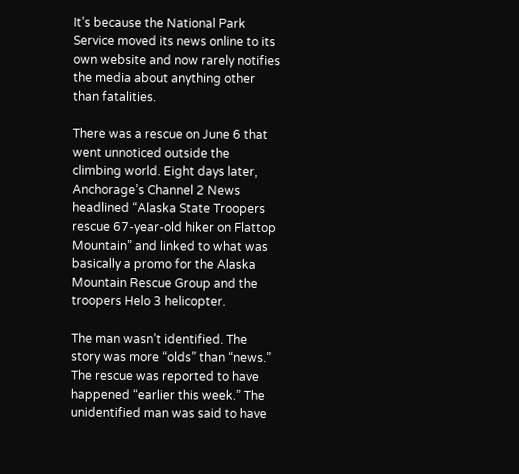It’s because the National Park Service moved its news online to its own website and now rarely notifies the media about anything other than fatalities.

There was a rescue on June 6 that went unnoticed outside the climbing world. Eight days later, Anchorage’s Channel 2 News headlined “Alaska State Troopers rescue 67-year-old hiker on Flattop Mountain” and linked to what was basically a promo for the Alaska Mountain Rescue Group and the troopers Helo 3 helicopter.

The man wasn’t identified. The story was more “olds” than “news.” The rescue was reported to have happened “earlier this week.” The unidentified man was said to have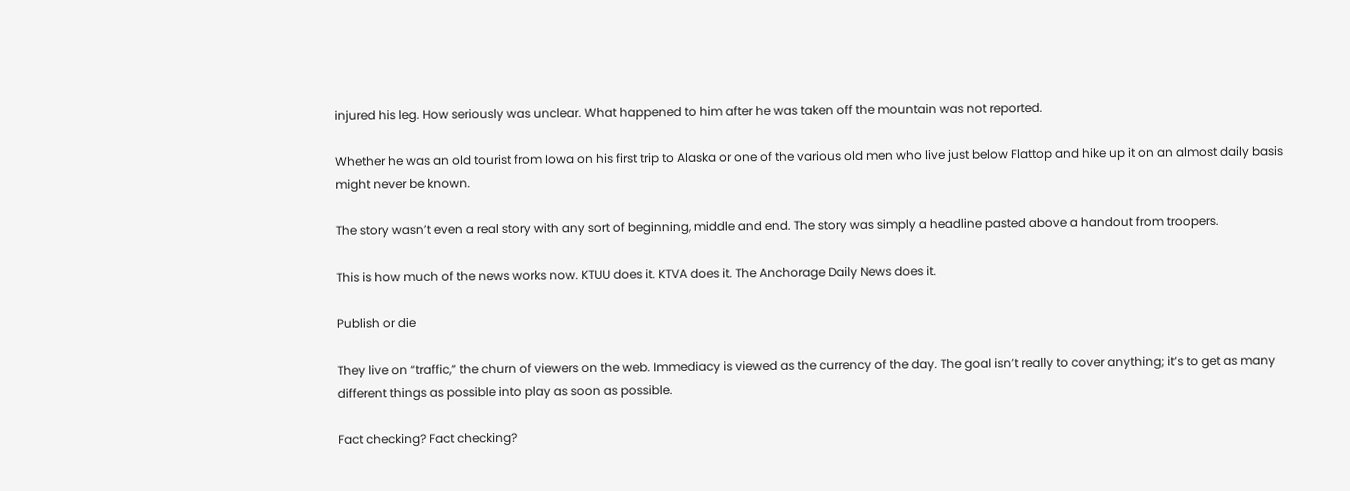injured his leg. How seriously was unclear. What happened to him after he was taken off the mountain was not reported.

Whether he was an old tourist from Iowa on his first trip to Alaska or one of the various old men who live just below Flattop and hike up it on an almost daily basis might never be known.

The story wasn’t even a real story with any sort of beginning, middle and end. The story was simply a headline pasted above a handout from troopers.

This is how much of the news works now. KTUU does it. KTVA does it. The Anchorage Daily News does it.

Publish or die

They live on “traffic,” the churn of viewers on the web. Immediacy is viewed as the currency of the day. The goal isn’t really to cover anything; it’s to get as many different things as possible into play as soon as possible.

Fact checking? Fact checking?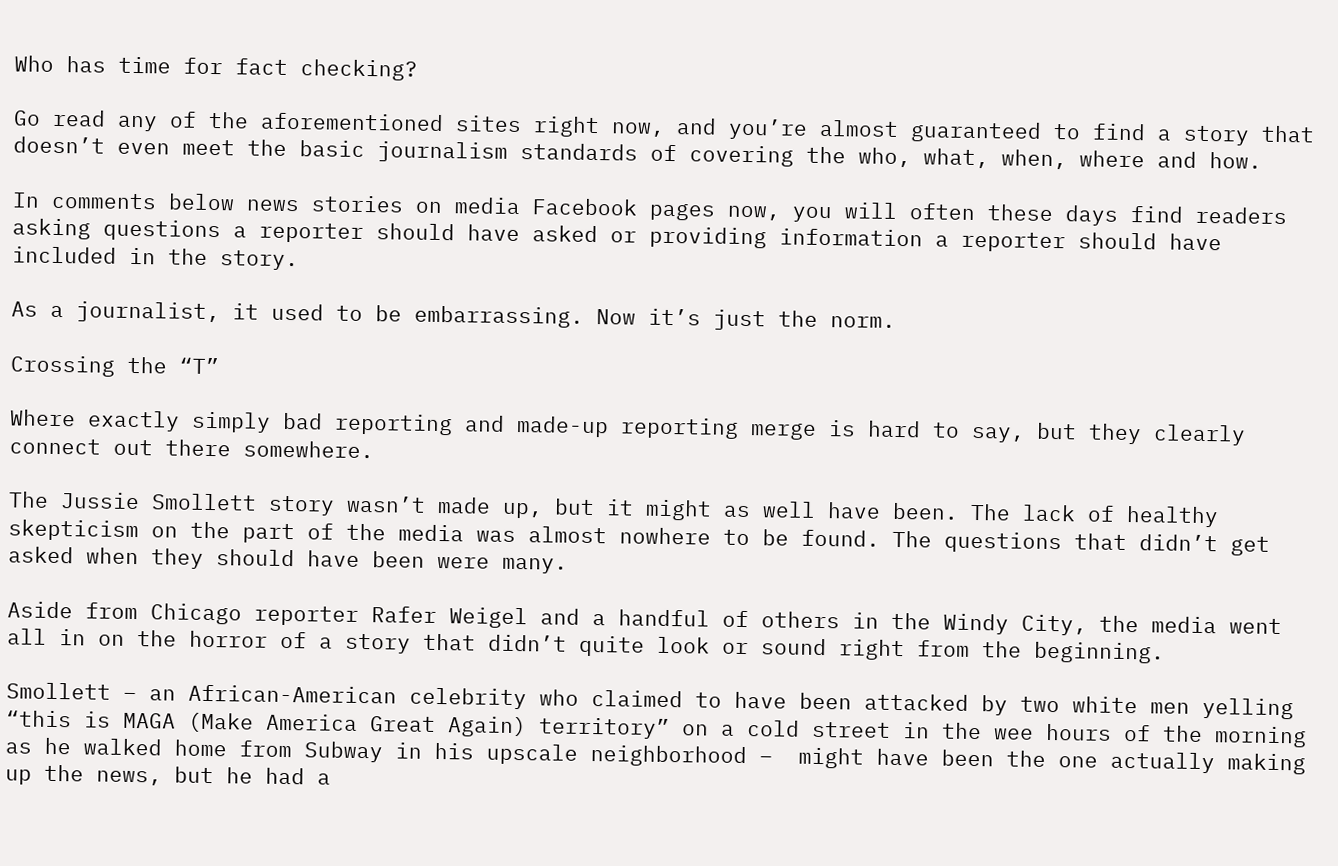Who has time for fact checking?

Go read any of the aforementioned sites right now, and you’re almost guaranteed to find a story that doesn’t even meet the basic journalism standards of covering the who, what, when, where and how.

In comments below news stories on media Facebook pages now, you will often these days find readers asking questions a reporter should have asked or providing information a reporter should have included in the story.

As a journalist, it used to be embarrassing. Now it’s just the norm.

Crossing the “T”

Where exactly simply bad reporting and made-up reporting merge is hard to say, but they clearly connect out there somewhere.

The Jussie Smollett story wasn’t made up, but it might as well have been. The lack of healthy skepticism on the part of the media was almost nowhere to be found. The questions that didn’t get asked when they should have been were many.

Aside from Chicago reporter Rafer Weigel and a handful of others in the Windy City, the media went all in on the horror of a story that didn’t quite look or sound right from the beginning.

Smollett – an African-American celebrity who claimed to have been attacked by two white men yelling “this is MAGA (Make America Great Again) territory” on a cold street in the wee hours of the morning as he walked home from Subway in his upscale neighborhood –  might have been the one actually making up the news, but he had a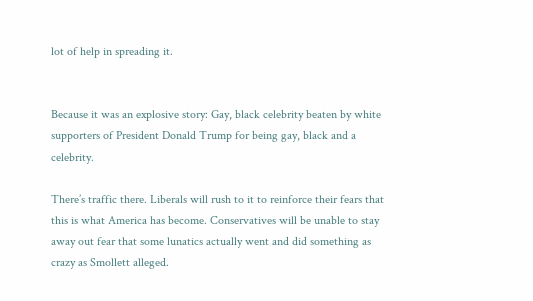lot of help in spreading it.


Because it was an explosive story: Gay, black celebrity beaten by white supporters of President Donald Trump for being gay, black and a celebrity.

There’s traffic there. Liberals will rush to it to reinforce their fears that this is what America has become. Conservatives will be unable to stay away out fear that some lunatics actually went and did something as crazy as Smollett alleged.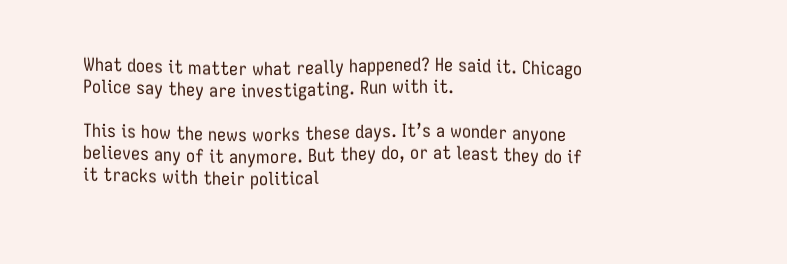What does it matter what really happened? He said it. Chicago Police say they are investigating. Run with it.

This is how the news works these days. It’s a wonder anyone believes any of it anymore. But they do, or at least they do if it tracks with their political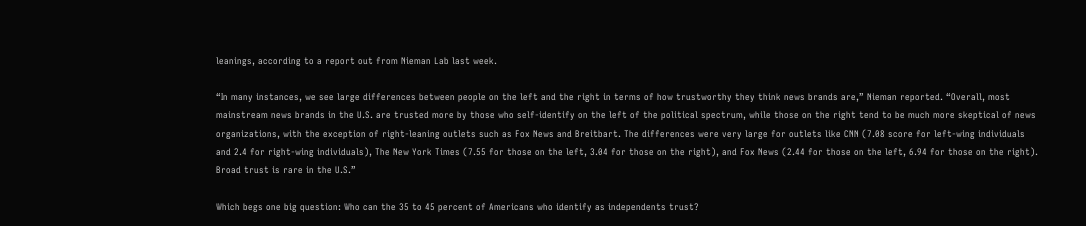leanings, according to a report out from Nieman Lab last week.

“In many instances, we see large differences between people on the left and the right in terms of how trustworthy they think news brands are,” Nieman reported. “Overall, most mainstream news brands in the U.S. are trusted more by those who self-identify on the left of the political spectrum, while those on the right tend to be much more skeptical of news organizations, with the exception of right-leaning outlets such as Fox News and Breitbart. The differences were very large for outlets like CNN (7.08 score for left-wing individuals and 2.4 for right-wing individuals), The New York Times (7.55 for those on the left, 3.04 for those on the right), and Fox News (2.44 for those on the left, 6.94 for those on the right). Broad trust is rare in the U.S.”

Which begs one big question: Who can the 35 to 45 percent of Americans who identify as independents trust?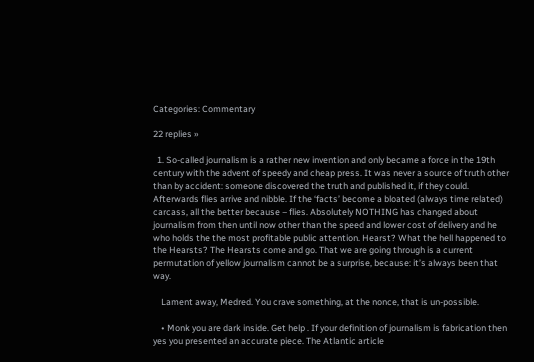Categories: Commentary

22 replies »

  1. So-called journalism is a rather new invention and only became a force in the 19th century with the advent of speedy and cheap press. It was never a source of truth other than by accident: someone discovered the truth and published it, if they could. Afterwards flies arrive and nibble. If the ‘facts’ become a bloated (always time related) carcass, all the better because – flies. Absolutely NOTHING has changed about journalism from then until now other than the speed and lower cost of delivery and he who holds the the most profitable public attention. Hearst? What the hell happened to the Hearsts? The Hearsts come and go. That we are going through is a current permutation of yellow journalism cannot be a surprise, because: it’s always been that way.

    Lament away, Medred. You crave something, at the nonce, that is un-possible.

    • Monk you are dark inside. Get help . If your definition of journalism is fabrication then yes you presented an accurate piece. The Atlantic article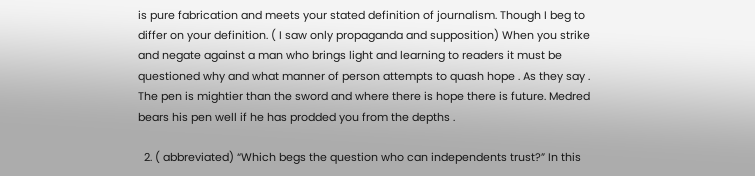is pure fabrication and meets your stated definition of journalism. Though I beg to differ on your definition. ( I saw only propaganda and supposition) When you strike and negate against a man who brings light and learning to readers it must be questioned why and what manner of person attempts to quash hope . As they say . The pen is mightier than the sword and where there is hope there is future. Medred bears his pen well if he has prodded you from the depths .

  2. ( abbreviated) “Which begs the question who can independents trust?” In this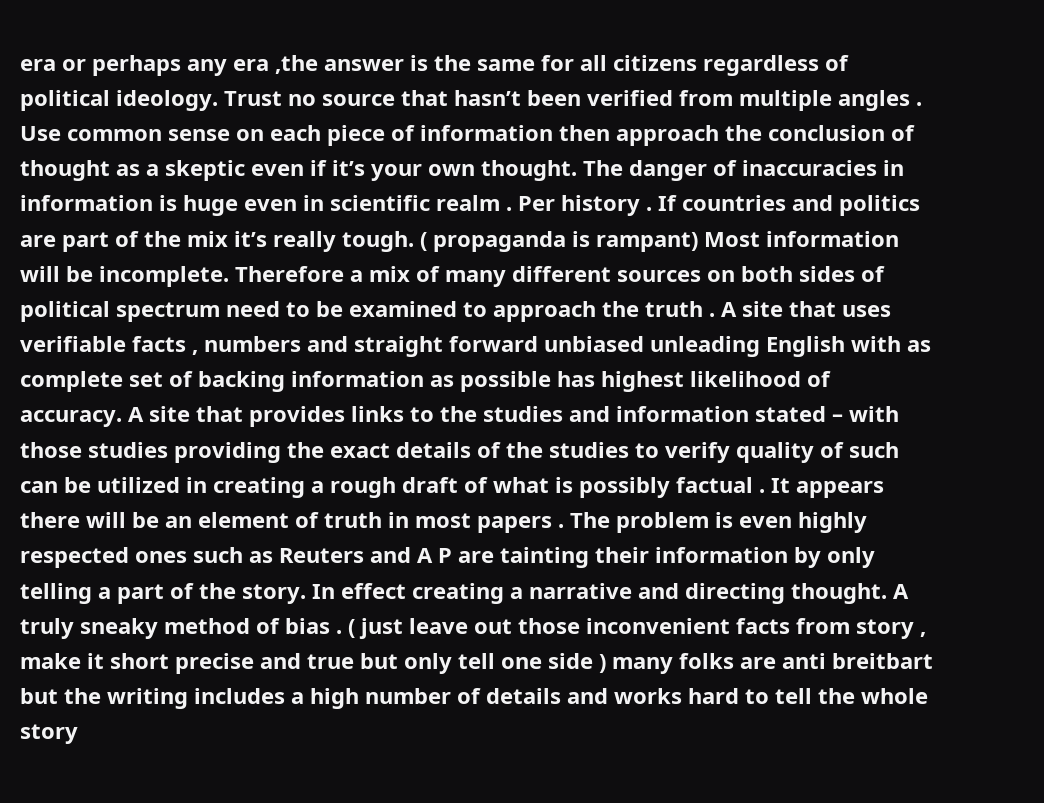era or perhaps any era ,the answer is the same for all citizens regardless of political ideology. Trust no source that hasn’t been verified from multiple angles . Use common sense on each piece of information then approach the conclusion of thought as a skeptic even if it’s your own thought. The danger of inaccuracies in information is huge even in scientific realm . Per history . If countries and politics are part of the mix it’s really tough. ( propaganda is rampant) Most information will be incomplete. Therefore a mix of many different sources on both sides of political spectrum need to be examined to approach the truth . A site that uses verifiable facts , numbers and straight forward unbiased unleading English with as complete set of backing information as possible has highest likelihood of accuracy. A site that provides links to the studies and information stated – with those studies providing the exact details of the studies to verify quality of such can be utilized in creating a rough draft of what is possibly factual . It appears there will be an element of truth in most papers . The problem is even highly respected ones such as Reuters and A P are tainting their information by only telling a part of the story. In effect creating a narrative and directing thought. A truly sneaky method of bias . ( just leave out those inconvenient facts from story , make it short precise and true but only tell one side ) many folks are anti breitbart but the writing includes a high number of details and works hard to tell the whole story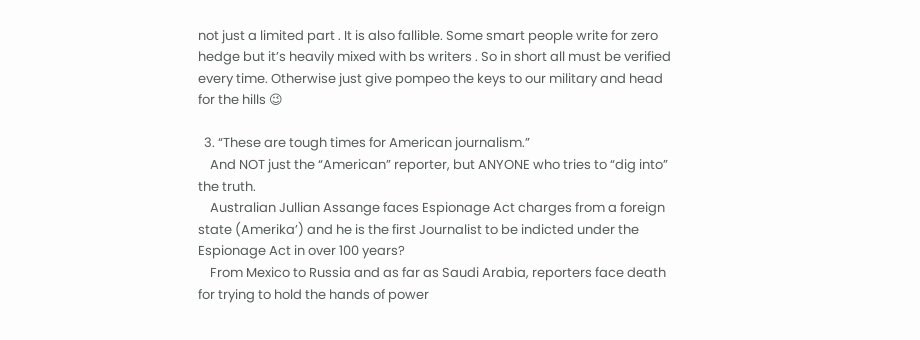not just a limited part . It is also fallible. Some smart people write for zero hedge but it’s heavily mixed with bs writers . So in short all must be verified every time. Otherwise just give pompeo the keys to our military and head for the hills 😉

  3. “These are tough times for American journalism.”
    And NOT just the “American” reporter, but ANYONE who tries to “dig into” the truth.
    Australian Jullian Assange faces Espionage Act charges from a foreign state (Amerika’) and he is the first Journalist to be indicted under the Espionage Act in over 100 years?
    From Mexico to Russia and as far as Saudi Arabia, reporters face death for trying to hold the hands of power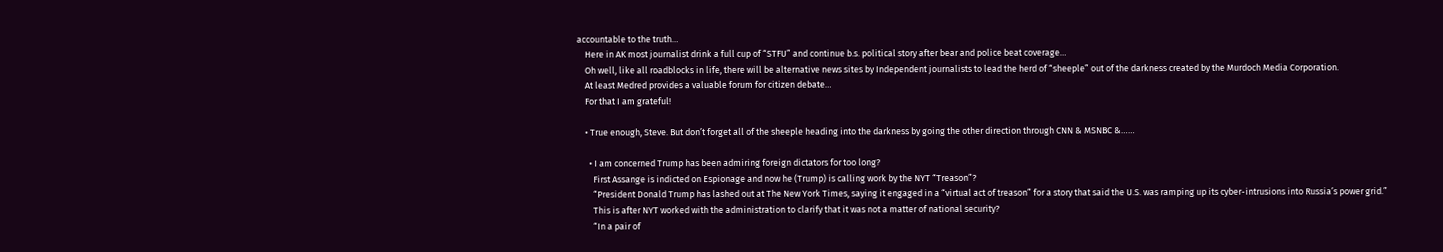accountable to the truth…
    Here in AK most journalist drink a full cup of “STFU” and continue b.s. political story after bear and police beat coverage…
    Oh well, like all roadblocks in life, there will be alternative news sites by Independent journalists to lead the herd of “sheeple” out of the darkness created by the Murdoch Media Corporation.
    At least Medred provides a valuable forum for citizen debate…
    For that I am grateful!

    • True enough, Steve. But don’t forget all of the sheeple heading into the darkness by going the other direction through CNN & MSNBC &……

      • I am concerned Trump has been admiring foreign dictators for too long?
        First Assange is indicted on Espionage and now he (Trump) is calling work by the NYT “Treason”?
        “President Donald Trump has lashed out at The New York Times, saying it engaged in a “virtual act of treason” for a story that said the U.S. was ramping up its cyber-intrusions into Russia’s power grid.”
        This is after NYT worked with the administration to clarify that it was not a matter of national security?
        “In a pair of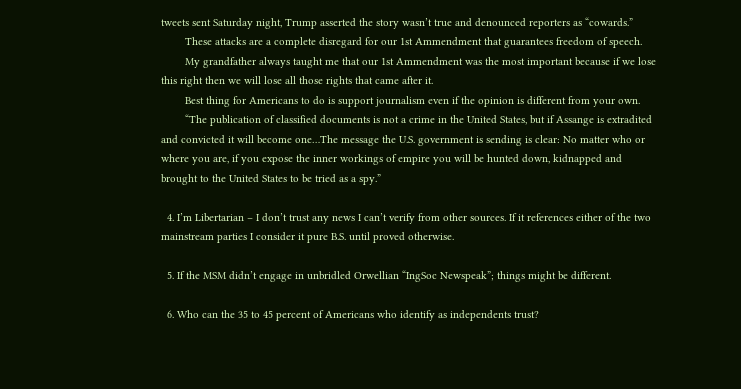tweets sent Saturday night, Trump asserted the story wasn’t true and denounced reporters as “cowards.”
        These attacks are a complete disregard for our 1st Ammendment that guarantees freedom of speech.
        My grandfather always taught me that our 1st Ammendment was the most important because if we lose this right then we will lose all those rights that came after it.
        Best thing for Americans to do is support journalism even if the opinion is different from your own.
        “The publication of classified documents is not a crime in the United States, but if Assange is extradited and convicted it will become one…The message the U.S. government is sending is clear: No matter who or where you are, if you expose the inner workings of empire you will be hunted down, kidnapped and brought to the United States to be tried as a spy.”

  4. I’m Libertarian – I don’t trust any news I can’t verify from other sources. If it references either of the two mainstream parties I consider it pure B.S. until proved otherwise.

  5. If the MSM didn’t engage in unbridled Orwellian “IngSoc Newspeak”; things might be different.

  6. Who can the 35 to 45 percent of Americans who identify as independents trust?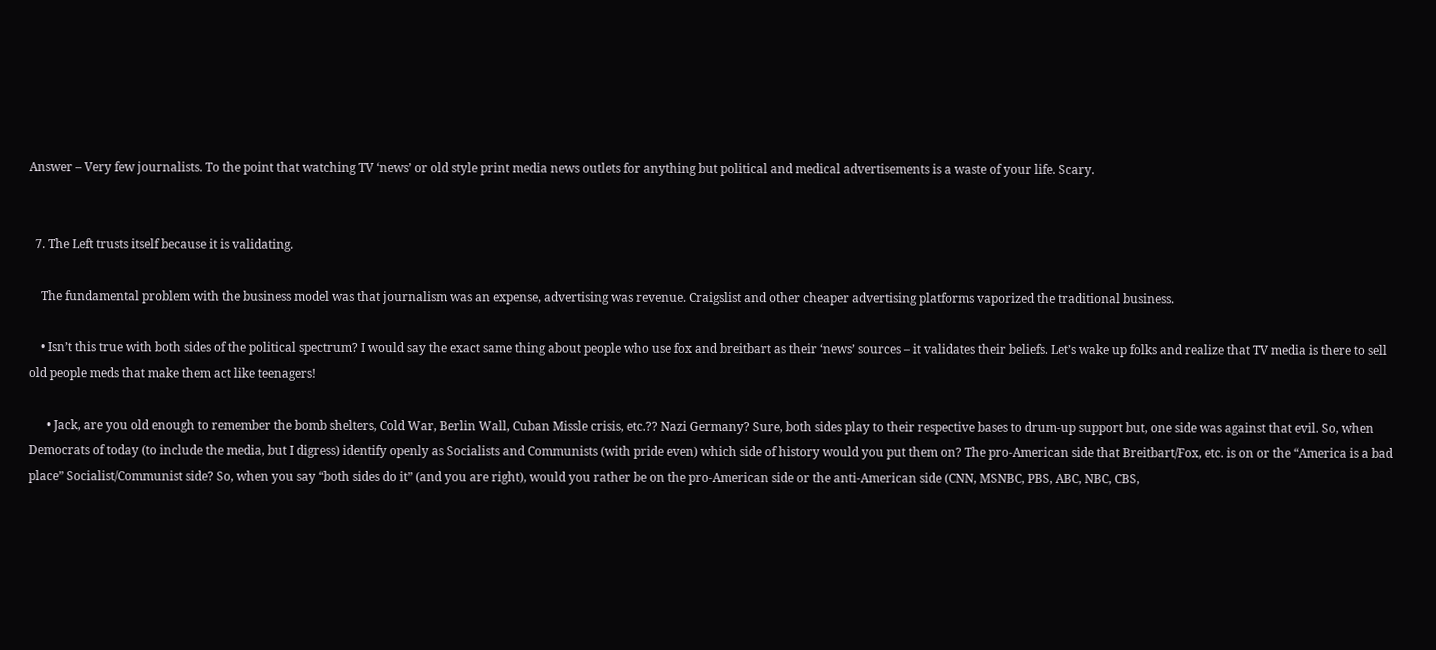Answer – Very few journalists. To the point that watching TV ‘news’ or old style print media news outlets for anything but political and medical advertisements is a waste of your life. Scary.


  7. The Left trusts itself because it is validating.

    The fundamental problem with the business model was that journalism was an expense, advertising was revenue. Craigslist and other cheaper advertising platforms vaporized the traditional business.

    • Isn’t this true with both sides of the political spectrum? I would say the exact same thing about people who use fox and breitbart as their ‘news’ sources – it validates their beliefs. Let’s wake up folks and realize that TV media is there to sell old people meds that make them act like teenagers!

      • Jack, are you old enough to remember the bomb shelters, Cold War, Berlin Wall, Cuban Missle crisis, etc.?? Nazi Germany? Sure, both sides play to their respective bases to drum-up support but, one side was against that evil. So, when Democrats of today (to include the media, but I digress) identify openly as Socialists and Communists (with pride even) which side of history would you put them on? The pro-American side that Breitbart/Fox, etc. is on or the “America is a bad place” Socialist/Communist side? So, when you say “both sides do it” (and you are right), would you rather be on the pro-American side or the anti-American side (CNN, MSNBC, PBS, ABC, NBC, CBS,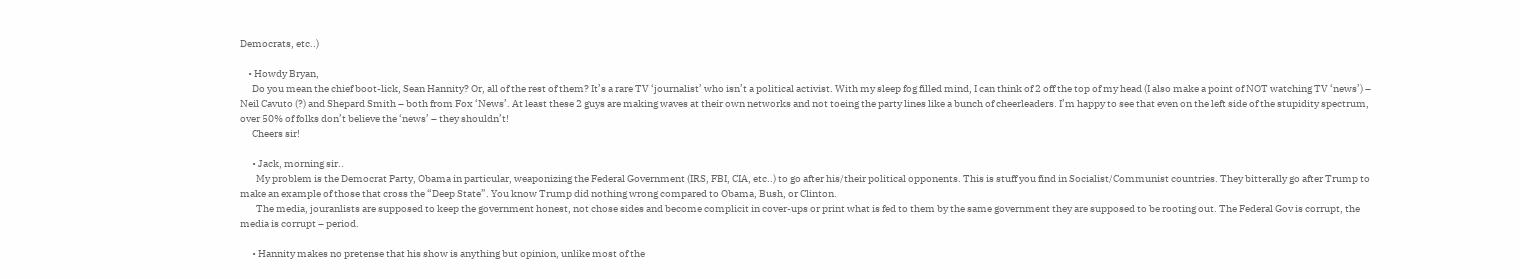Democrats, etc..)

    • Howdy Bryan,
      Do you mean the chief boot-lick, Sean Hannity? Or, all of the rest of them? It’s a rare TV ‘journalist’ who isn’t a political activist. With my sleep fog filled mind, I can think of 2 off the top of my head (I also make a point of NOT watching TV ‘news’) – Neil Cavuto (?) and Shepard Smith – both from Fox ‘News’. At least these 2 guys are making waves at their own networks and not toeing the party lines like a bunch of cheerleaders. I’m happy to see that even on the left side of the stupidity spectrum, over 50% of folks don’t believe the ‘news’ – they shouldn’t!
      Cheers sir!

      • Jack, morning sir..
        My problem is the Democrat Party, Obama in particular, weaponizing the Federal Government (IRS, FBI, CIA, etc..) to go after his/their political opponents. This is stuff you find in Socialist/Communist countries. They bitterally go after Trump to make an example of those that cross the “Deep State”. You know Trump did nothing wrong compared to Obama, Bush, or Clinton.
        The media, jouranlists are supposed to keep the government honest, not chose sides and become complicit in cover-ups or print what is fed to them by the same government they are supposed to be rooting out. The Federal Gov is corrupt, the media is corrupt – period.

      • Hannity makes no pretense that his show is anything but opinion, unlike most of the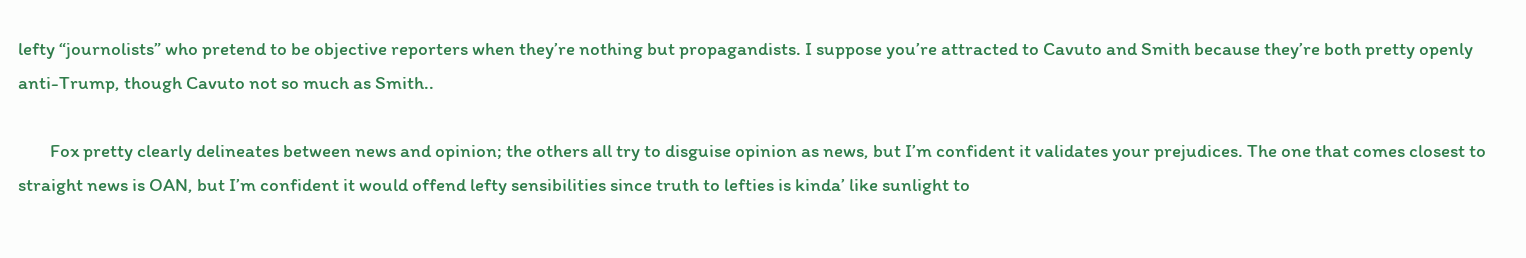lefty “journolists” who pretend to be objective reporters when they’re nothing but propagandists. I suppose you’re attracted to Cavuto and Smith because they’re both pretty openly anti-Trump, though Cavuto not so much as Smith..

        Fox pretty clearly delineates between news and opinion; the others all try to disguise opinion as news, but I’m confident it validates your prejudices. The one that comes closest to straight news is OAN, but I’m confident it would offend lefty sensibilities since truth to lefties is kinda’ like sunlight to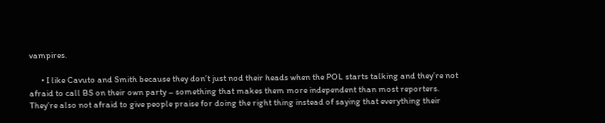vampires.

      • I like Cavuto and Smith because they don’t just nod their heads when the POL starts talking and they’re not afraid to call BS on their own party – something that makes them more independent than most reporters. They’re also not afraid to give people praise for doing the right thing instead of saying that everything their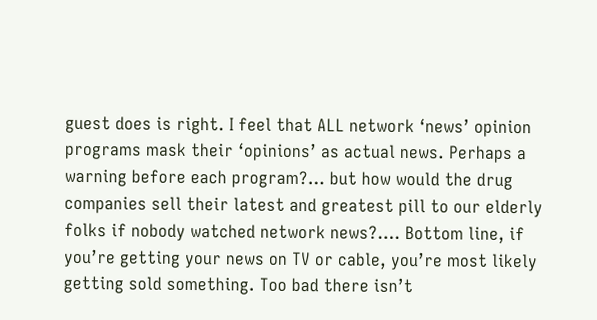guest does is right. I feel that ALL network ‘news’ opinion programs mask their ‘opinions’ as actual news. Perhaps a warning before each program?… but how would the drug companies sell their latest and greatest pill to our elderly folks if nobody watched network news?…. Bottom line, if you’re getting your news on TV or cable, you’re most likely getting sold something. Too bad there isn’t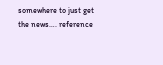somewhere to just get the news…. reference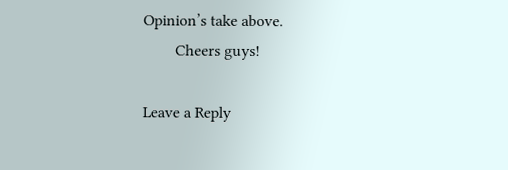Opinion’s take above.
        Cheers guys!

Leave a Reply